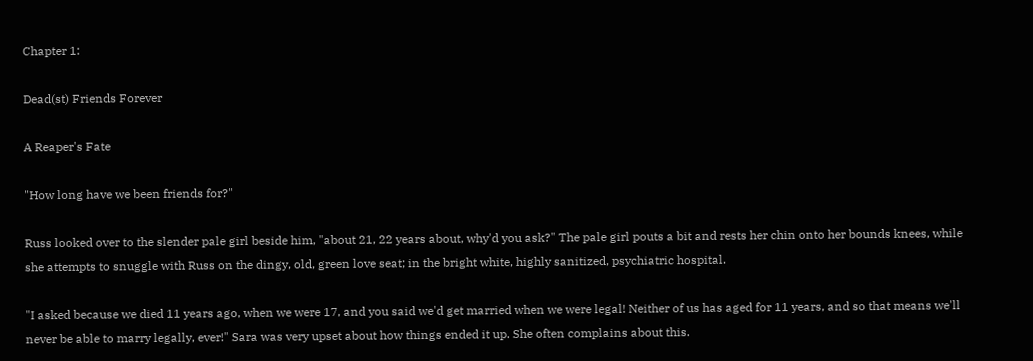Chapter 1:

Dead(st) Friends Forever

A Reaper's Fate

"How long have we been friends for?"

Russ looked over to the slender pale girl beside him, "about 21, 22 years about, why'd you ask?" The pale girl pouts a bit and rests her chin onto her bounds knees, while she attempts to snuggle with Russ on the dingy, old, green love seat; in the bright white, highly sanitized, psychiatric hospital.

"I asked because we died 11 years ago, when we were 17, and you said we'd get married when we were legal! Neither of us has aged for 11 years, and so that means we'll never be able to marry legally, ever!" Sara was very upset about how things ended it up. She often complains about this.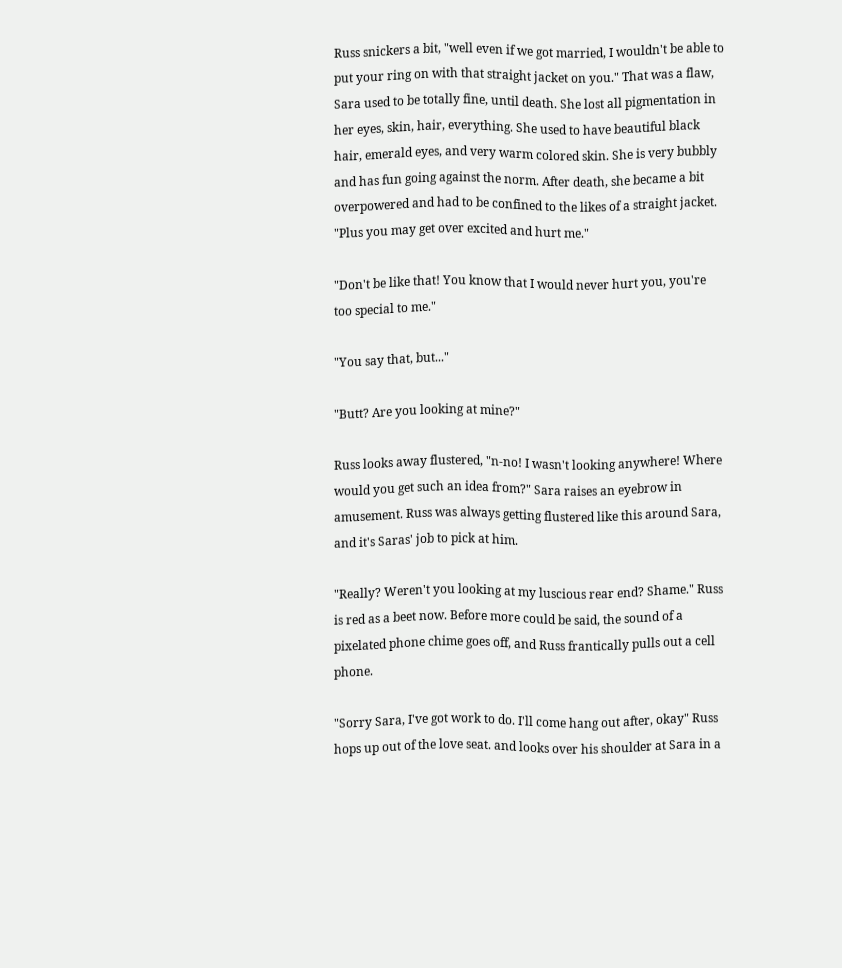Russ snickers a bit, "well even if we got married, I wouldn't be able to put your ring on with that straight jacket on you." That was a flaw, Sara used to be totally fine, until death. She lost all pigmentation in her eyes, skin, hair, everything. She used to have beautiful black hair, emerald eyes, and very warm colored skin. She is very bubbly and has fun going against the norm. After death, she became a bit overpowered and had to be confined to the likes of a straight jacket. "Plus you may get over excited and hurt me."

"Don't be like that! You know that I would never hurt you, you're too special to me."

"You say that, but..."

"Butt? Are you looking at mine?"

Russ looks away flustered, "n-no! I wasn't looking anywhere! Where would you get such an idea from?" Sara raises an eyebrow in amusement. Russ was always getting flustered like this around Sara, and it's Saras' job to pick at him.

"Really? Weren't you looking at my luscious rear end? Shame." Russ is red as a beet now. Before more could be said, the sound of a pixelated phone chime goes off, and Russ frantically pulls out a cell phone.

"Sorry Sara, I've got work to do. I'll come hang out after, okay" Russ hops up out of the love seat. and looks over his shoulder at Sara in a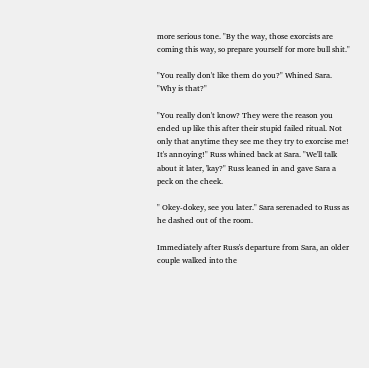more serious tone. "By the way, those exorcists are coming this way, so prepare yourself for more bull shit."

"You really don't like them do you?" Whined Sara. "Why is that?"

"You really don't know? They were the reason you ended up like this after their stupid failed ritual. Not only that anytime they see me they try to exorcise me! It's annoying!" Russ whined back at Sara. "We'll talk about it later, 'kay?" Russ leaned in and gave Sara a peck on the cheek.

" Okey-dokey, see you later." Sara serenaded to Russ as he dashed out of the room.

Immediately after Russ's departure from Sara, an older couple walked into the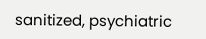sanitized, psychiatric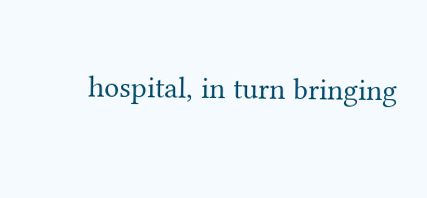hospital, in turn bringing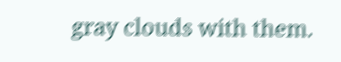gray clouds with them.